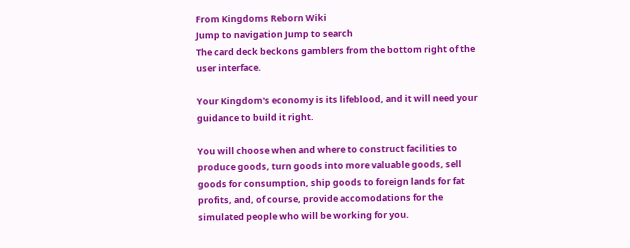From Kingdoms Reborn Wiki
Jump to navigation Jump to search
The card deck beckons gamblers from the bottom right of the user interface.

Your Kingdom's economy is its lifeblood, and it will need your guidance to build it right.

You will choose when and where to construct facilities to produce goods, turn goods into more valuable goods, sell goods for consumption, ship goods to foreign lands for fat profits, and, of course, provide accomodations for the simulated people who will be working for you.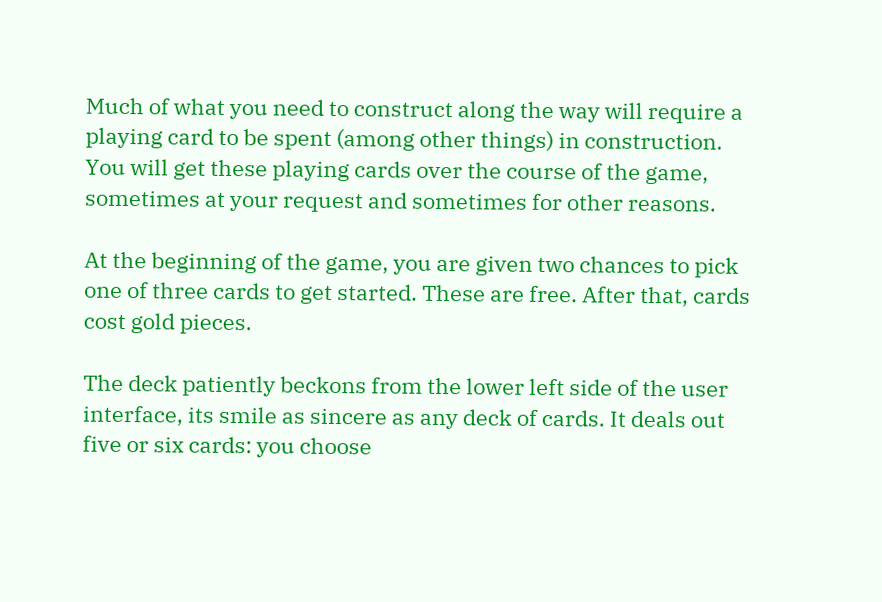Much of what you need to construct along the way will require a playing card to be spent (among other things) in construction. You will get these playing cards over the course of the game, sometimes at your request and sometimes for other reasons.

At the beginning of the game, you are given two chances to pick one of three cards to get started. These are free. After that, cards cost gold pieces.

The deck patiently beckons from the lower left side of the user interface, its smile as sincere as any deck of cards. It deals out five or six cards: you choose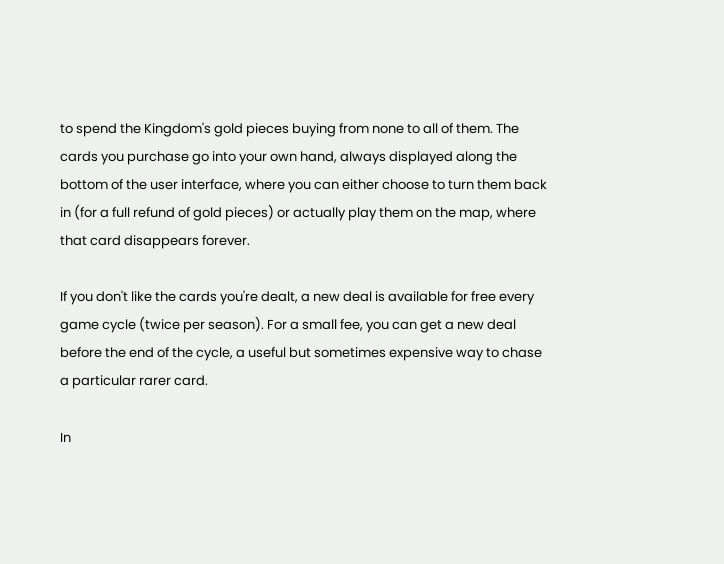to spend the Kingdom's gold pieces buying from none to all of them. The cards you purchase go into your own hand, always displayed along the bottom of the user interface, where you can either choose to turn them back in (for a full refund of gold pieces) or actually play them on the map, where that card disappears forever.

If you don't like the cards you're dealt, a new deal is available for free every game cycle (twice per season). For a small fee, you can get a new deal before the end of the cycle, a useful but sometimes expensive way to chase a particular rarer card.

In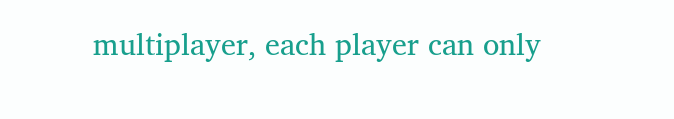multiplayer, each player can only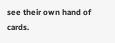see their own hand of cards.